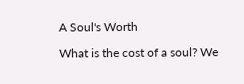A Soul's Worth

What is the cost of a soul? We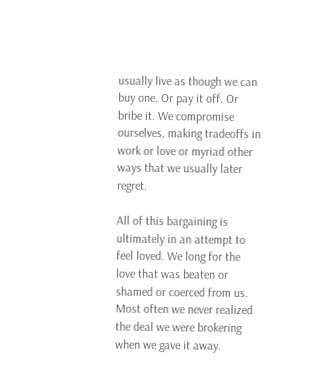usually live as though we can buy one. Or pay it off. Or bribe it. We compromise ourselves, making tradeoffs in work or love or myriad other ways that we usually later regret.

All of this bargaining is ultimately in an attempt to feel loved. We long for the love that was beaten or shamed or coerced from us. Most often we never realized the deal we were brokering when we gave it away.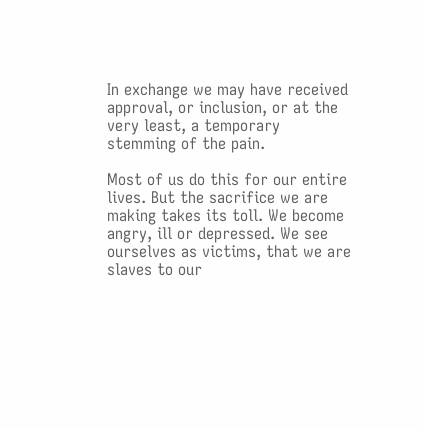In exchange we may have received approval, or inclusion, or at the very least, a temporary stemming of the pain.

Most of us do this for our entire lives. But the sacrifice we are making takes its toll. We become angry, ill or depressed. We see ourselves as victims, that we are slaves to our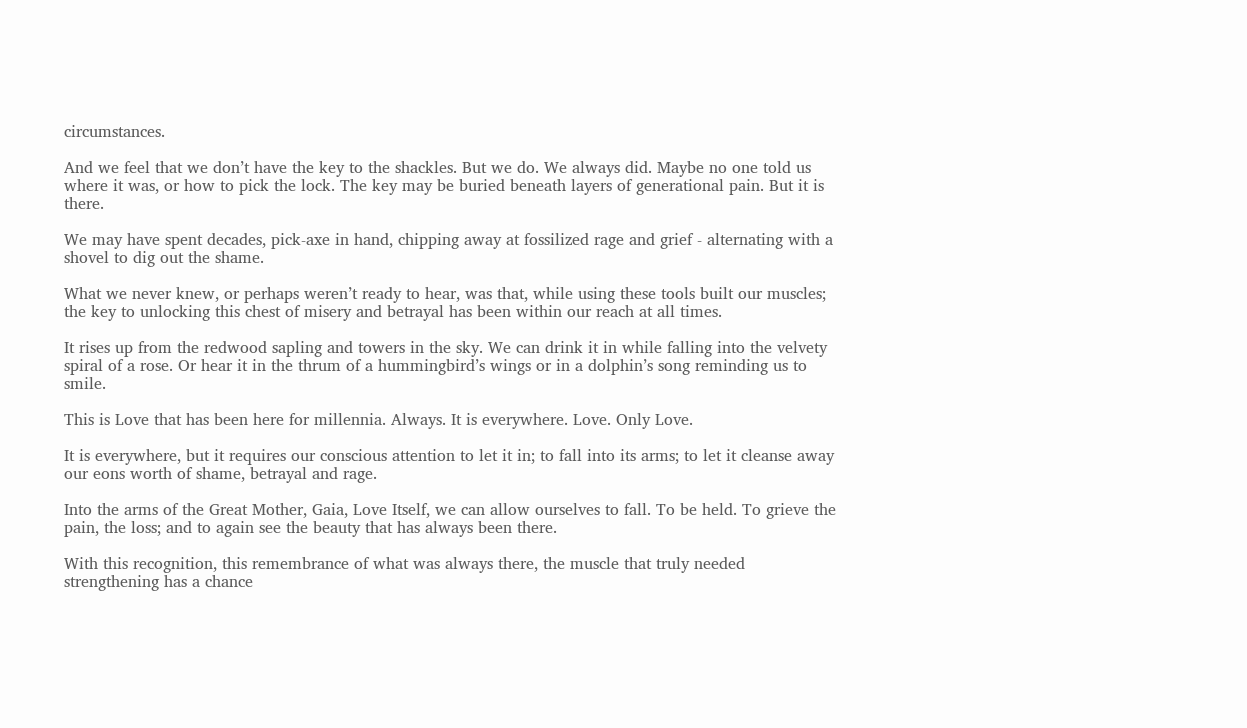circumstances.

And we feel that we don’t have the key to the shackles. But we do. We always did. Maybe no one told us where it was, or how to pick the lock. The key may be buried beneath layers of generational pain. But it is there.

We may have spent decades, pick-axe in hand, chipping away at fossilized rage and grief - alternating with a shovel to dig out the shame.

What we never knew, or perhaps weren’t ready to hear, was that, while using these tools built our muscles; the key to unlocking this chest of misery and betrayal has been within our reach at all times.

It rises up from the redwood sapling and towers in the sky. We can drink it in while falling into the velvety spiral of a rose. Or hear it in the thrum of a hummingbird’s wings or in a dolphin’s song reminding us to smile.

This is Love that has been here for millennia. Always. It is everywhere. Love. Only Love.

It is everywhere, but it requires our conscious attention to let it in; to fall into its arms; to let it cleanse away our eons worth of shame, betrayal and rage.

Into the arms of the Great Mother, Gaia, Love Itself, we can allow ourselves to fall. To be held. To grieve the pain, the loss; and to again see the beauty that has always been there.

With this recognition, this remembrance of what was always there, the muscle that truly needed strengthening has a chance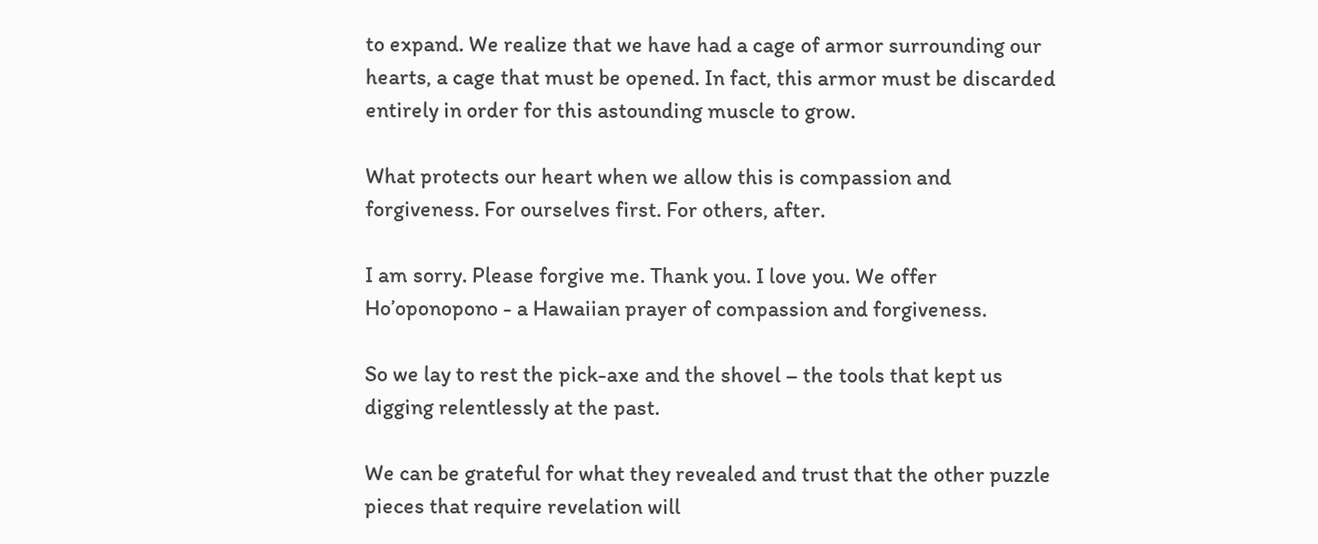to expand. We realize that we have had a cage of armor surrounding our hearts, a cage that must be opened. In fact, this armor must be discarded entirely in order for this astounding muscle to grow.

What protects our heart when we allow this is compassion and forgiveness. For ourselves first. For others, after.

I am sorry. Please forgive me. Thank you. I love you. We offer Ho’oponopono - a Hawaiian prayer of compassion and forgiveness.

So we lay to rest the pick-axe and the shovel – the tools that kept us digging relentlessly at the past.

We can be grateful for what they revealed and trust that the other puzzle pieces that require revelation will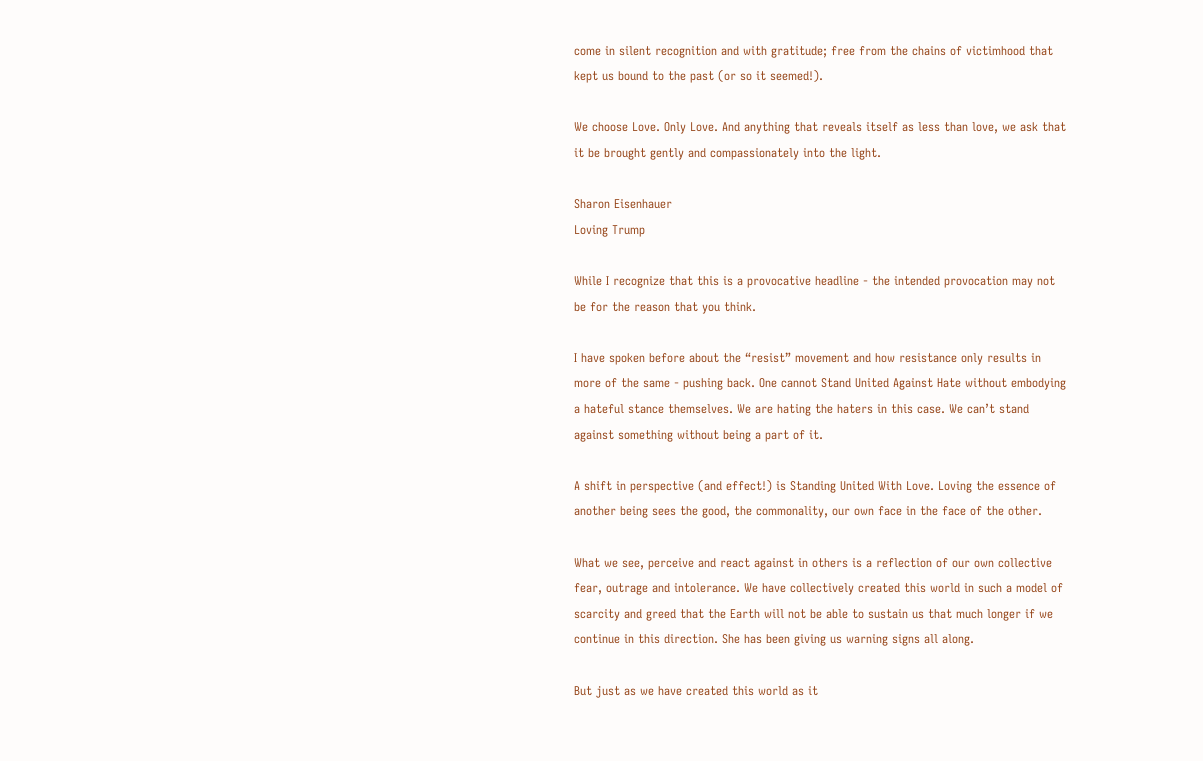come in silent recognition and with gratitude; free from the chains of victimhood that kept us bound to the past (or so it seemed!).

We choose Love. Only Love. And anything that reveals itself as less than love, we ask that it be brought gently and compassionately into the light.

Sharon Eisenhauer
Loving Trump

While I recognize that this is a provocative headline - the intended provocation may not be for the reason that you think.

I have spoken before about the “resist” movement and how resistance only results in more of the same - pushing back. One cannot Stand United Against Hate without embodying a hateful stance themselves. We are hating the haters in this case. We can’t stand against something without being a part of it.

A shift in perspective (and effect!) is Standing United With Love. Loving the essence of another being sees the good, the commonality, our own face in the face of the other.

What we see, perceive and react against in others is a reflection of our own collective fear, outrage and intolerance. We have collectively created this world in such a model of scarcity and greed that the Earth will not be able to sustain us that much longer if we continue in this direction. She has been giving us warning signs all along.

But just as we have created this world as it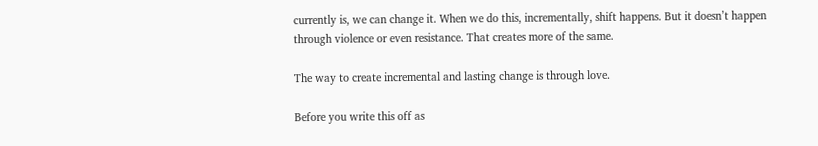currently is, we can change it. When we do this, incrementally, shift happens. But it doesn’t happen through violence or even resistance. That creates more of the same.

The way to create incremental and lasting change is through love.

Before you write this off as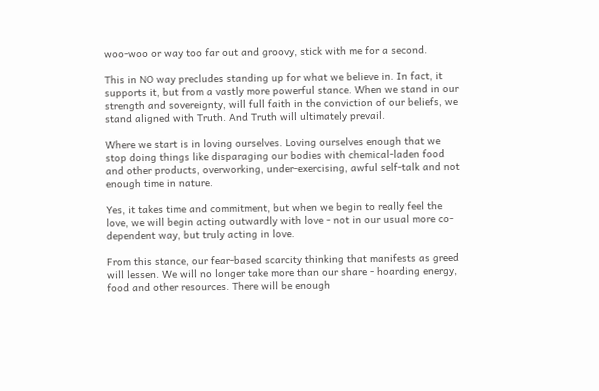woo-woo or way too far out and groovy, stick with me for a second.

This in NO way precludes standing up for what we believe in. In fact, it supports it, but from a vastly more powerful stance. When we stand in our strength and sovereignty, will full faith in the conviction of our beliefs, we stand aligned with Truth. And Truth will ultimately prevail.

Where we start is in loving ourselves. Loving ourselves enough that we stop doing things like disparaging our bodies with chemical-laden food and other products, overworking, under-exercising, awful self-talk and not enough time in nature.

Yes, it takes time and commitment, but when we begin to really feel the love, we will begin acting outwardly with love - not in our usual more co-dependent way, but truly acting in love.

From this stance, our fear-based scarcity thinking that manifests as greed will lessen. We will no longer take more than our share - hoarding energy, food and other resources. There will be enough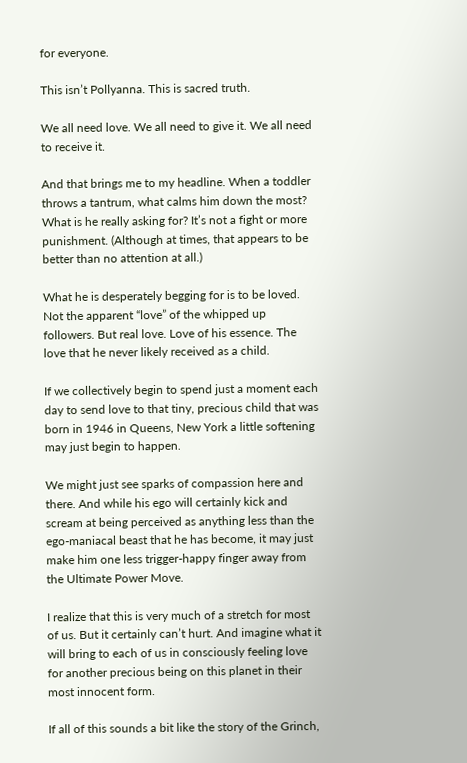for everyone.

This isn’t Pollyanna. This is sacred truth.

We all need love. We all need to give it. We all need to receive it.

And that brings me to my headline. When a toddler throws a tantrum, what calms him down the most? What is he really asking for? It’s not a fight or more punishment. (Although at times, that appears to be better than no attention at all.)

What he is desperately begging for is to be loved. Not the apparent “love” of the whipped up followers. But real love. Love of his essence. The love that he never likely received as a child.

If we collectively begin to spend just a moment each day to send love to that tiny, precious child that was born in 1946 in Queens, New York a little softening may just begin to happen.

We might just see sparks of compassion here and there. And while his ego will certainly kick and scream at being perceived as anything less than the ego-maniacal beast that he has become, it may just make him one less trigger-happy finger away from the Ultimate Power Move.

I realize that this is very much of a stretch for most of us. But it certainly can’t hurt. And imagine what it will bring to each of us in consciously feeling love for another precious being on this planet in their most innocent form.

If all of this sounds a bit like the story of the Grinch,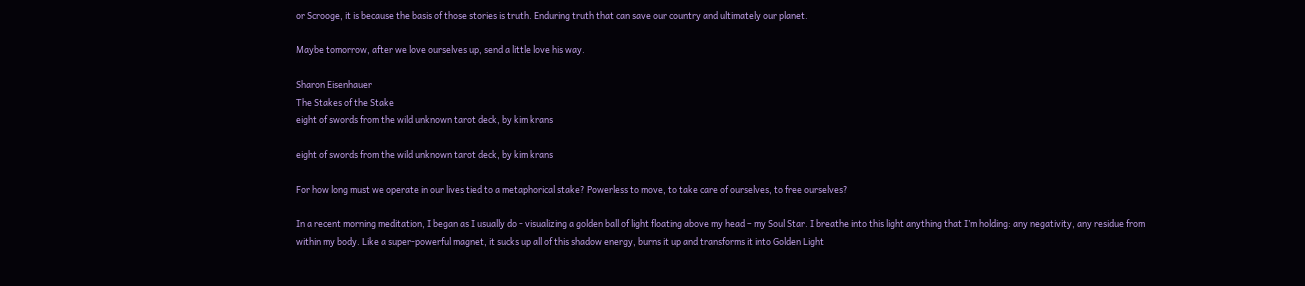or Scrooge, it is because the basis of those stories is truth. Enduring truth that can save our country and ultimately our planet.

Maybe tomorrow, after we love ourselves up, send a little love his way.

Sharon Eisenhauer
The Stakes of the Stake
eight of swords from the wild unknown tarot deck, by kim krans

eight of swords from the wild unknown tarot deck, by kim krans

For how long must we operate in our lives tied to a metaphorical stake? Powerless to move, to take care of ourselves, to free ourselves?

In a recent morning meditation, I began as I usually do - visualizing a golden ball of light floating above my head – my Soul Star. I breathe into this light anything that I’m holding: any negativity, any residue from within my body. Like a super-powerful magnet, it sucks up all of this shadow energy, burns it up and transforms it into Golden Light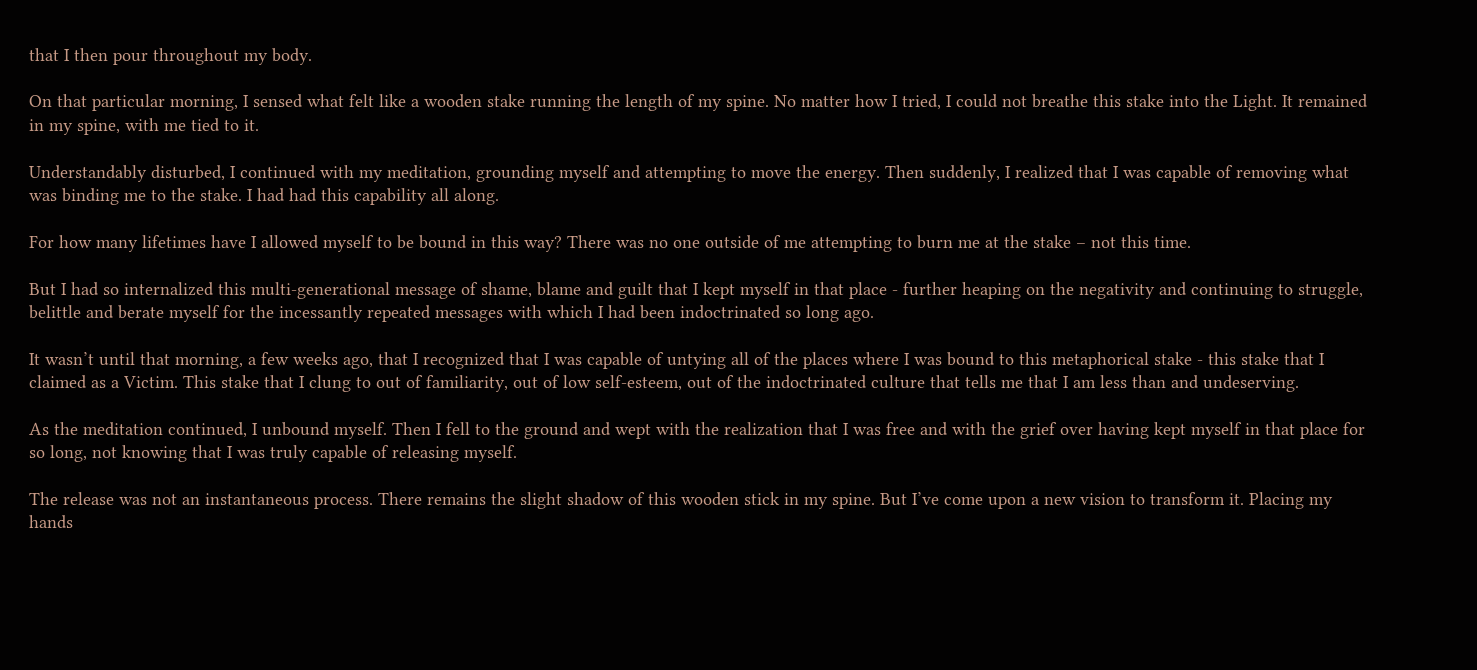that I then pour throughout my body.

On that particular morning, I sensed what felt like a wooden stake running the length of my spine. No matter how I tried, I could not breathe this stake into the Light. It remained in my spine, with me tied to it.

Understandably disturbed, I continued with my meditation, grounding myself and attempting to move the energy. Then suddenly, I realized that I was capable of removing what was binding me to the stake. I had had this capability all along.

For how many lifetimes have I allowed myself to be bound in this way? There was no one outside of me attempting to burn me at the stake – not this time.

But I had so internalized this multi-generational message of shame, blame and guilt that I kept myself in that place - further heaping on the negativity and continuing to struggle, belittle and berate myself for the incessantly repeated messages with which I had been indoctrinated so long ago.

It wasn’t until that morning, a few weeks ago, that I recognized that I was capable of untying all of the places where I was bound to this metaphorical stake - this stake that I claimed as a Victim. This stake that I clung to out of familiarity, out of low self-esteem, out of the indoctrinated culture that tells me that I am less than and undeserving.

As the meditation continued, I unbound myself. Then I fell to the ground and wept with the realization that I was free and with the grief over having kept myself in that place for so long, not knowing that I was truly capable of releasing myself.

The release was not an instantaneous process. There remains the slight shadow of this wooden stick in my spine. But I’ve come upon a new vision to transform it. Placing my hands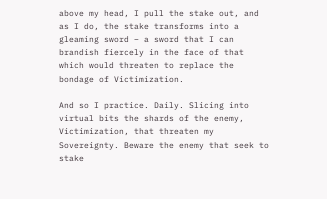above my head, I pull the stake out, and as I do, the stake transforms into a gleaming sword – a sword that I can brandish fiercely in the face of that which would threaten to replace the bondage of Victimization.

And so I practice. Daily. Slicing into virtual bits the shards of the enemy, Victimization, that threaten my Sovereignty. Beware the enemy that seek to stake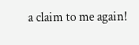a claim to me again!